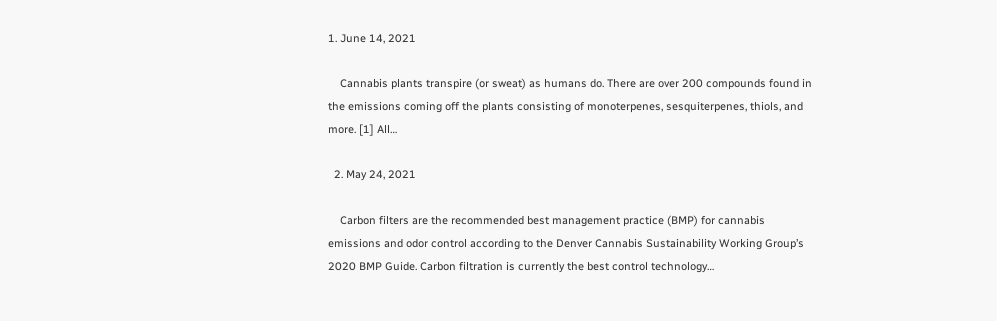1. June 14, 2021

    Cannabis plants transpire (or sweat) as humans do. There are over 200 compounds found in the emissions coming off the plants consisting of monoterpenes, sesquiterpenes, thiols, and more. [1] All…

  2. May 24, 2021

    Carbon filters are the recommended best management practice (BMP) for cannabis emissions and odor control according to the Denver Cannabis Sustainability Working Group’s 2020 BMP Guide. Carbon filtration is currently the best control technology…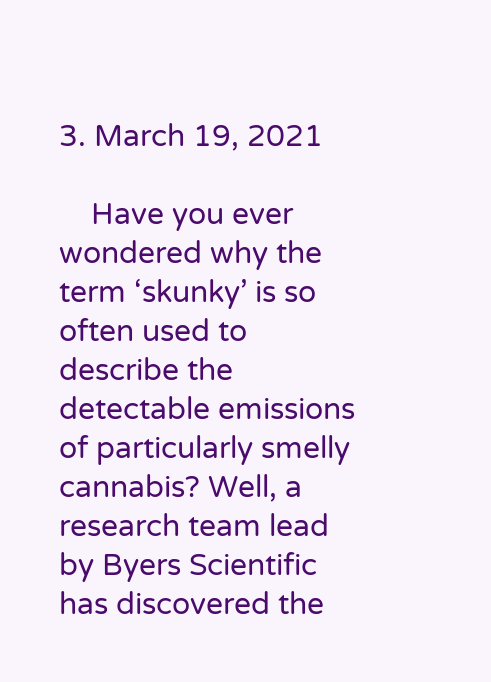3. March 19, 2021

    Have you ever wondered why the term ‘skunky’ is so often used to describe the detectable emissions of particularly smelly cannabis? Well, a research team lead by Byers Scientific has discovered the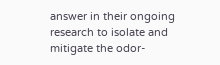answer in their ongoing research to isolate and mitigate the odor-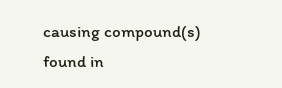causing compound(s) found in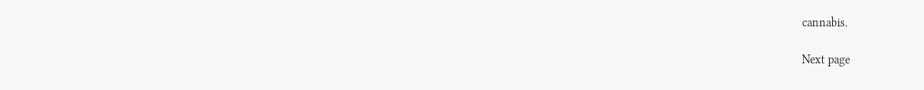cannabis.

Next page